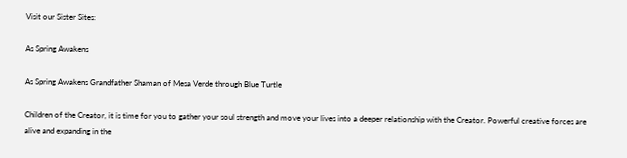Visit our Sister Sites:

As Spring Awakens

As Spring Awakens Grandfather Shaman of Mesa Verde through Blue Turtle

Children of the Creator, it is time for you to gather your soul strength and move your lives into a deeper relationship with the Creator. Powerful creative forces are alive and expanding in the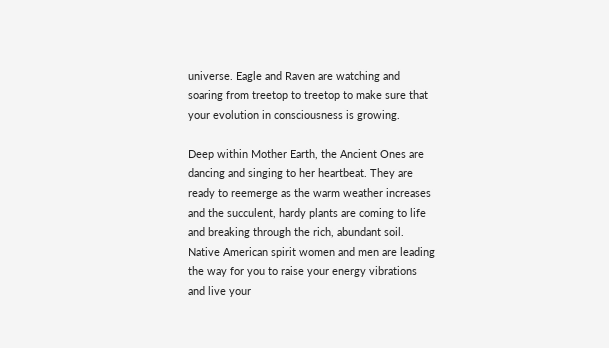universe. Eagle and Raven are watching and soaring from treetop to treetop to make sure that your evolution in consciousness is growing.

Deep within Mother Earth, the Ancient Ones are dancing and singing to her heartbeat. They are ready to reemerge as the warm weather increases and the succulent, hardy plants are coming to life and breaking through the rich, abundant soil. Native American spirit women and men are leading the way for you to raise your energy vibrations and live your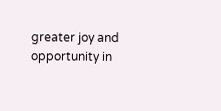greater joy and opportunity in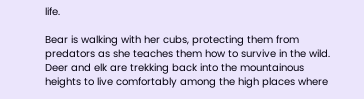life.

Bear is walking with her cubs, protecting them from predators as she teaches them how to survive in the wild. Deer and elk are trekking back into the mountainous heights to live comfortably among the high places where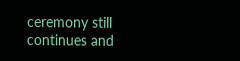ceremony still continues and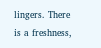lingers. There is a freshness,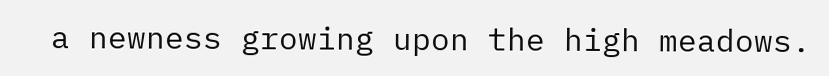a newness growing upon the high meadows.